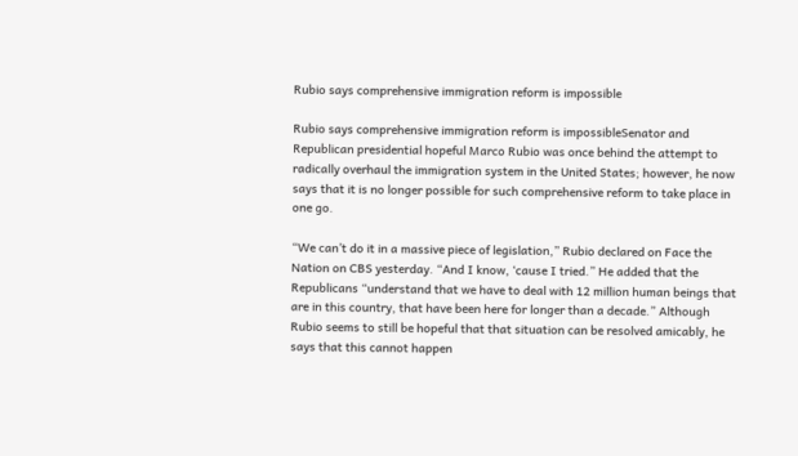Rubio says comprehensive immigration reform is impossible

Rubio says comprehensive immigration reform is impossibleSenator and Republican presidential hopeful Marco Rubio was once behind the attempt to radically overhaul the immigration system in the United States; however, he now says that it is no longer possible for such comprehensive reform to take place in one go.

“We can’t do it in a massive piece of legislation,” Rubio declared on Face the Nation on CBS yesterday. “And I know, ‘cause I tried.” He added that the Republicans “understand that we have to deal with 12 million human beings that are in this country, that have been here for longer than a decade.” Although Rubio seems to still be hopeful that that situation can be resolved amicably, he says that this cannot happen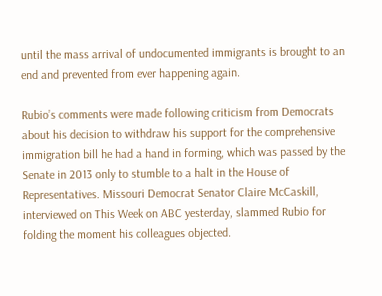until the mass arrival of undocumented immigrants is brought to an end and prevented from ever happening again.

Rubio’s comments were made following criticism from Democrats about his decision to withdraw his support for the comprehensive immigration bill he had a hand in forming, which was passed by the Senate in 2013 only to stumble to a halt in the House of Representatives. Missouri Democrat Senator Claire McCaskill, interviewed on This Week on ABC yesterday, slammed Rubio for folding the moment his colleagues objected.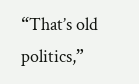“That’s old politics,”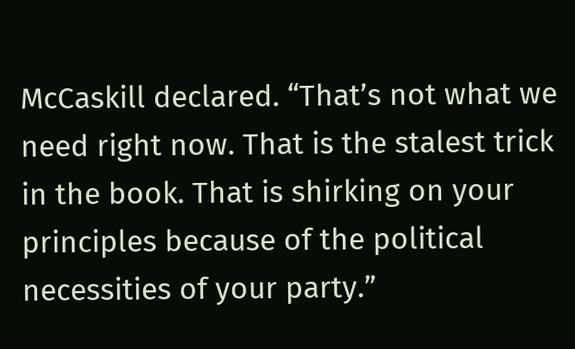McCaskill declared. “That’s not what we need right now. That is the stalest trick in the book. That is shirking on your principles because of the political necessities of your party.”